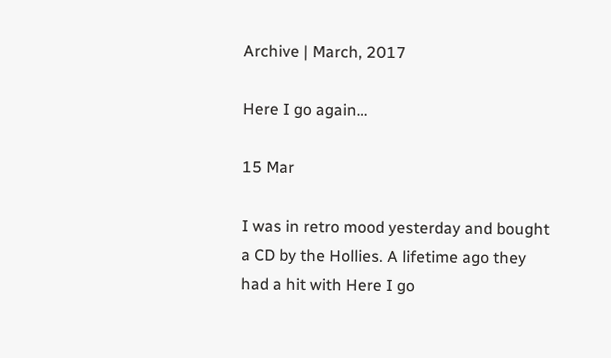Archive | March, 2017

Here I go again…

15 Mar

I was in retro mood yesterday and bought a CD by the Hollies. A lifetime ago they had a hit with Here I go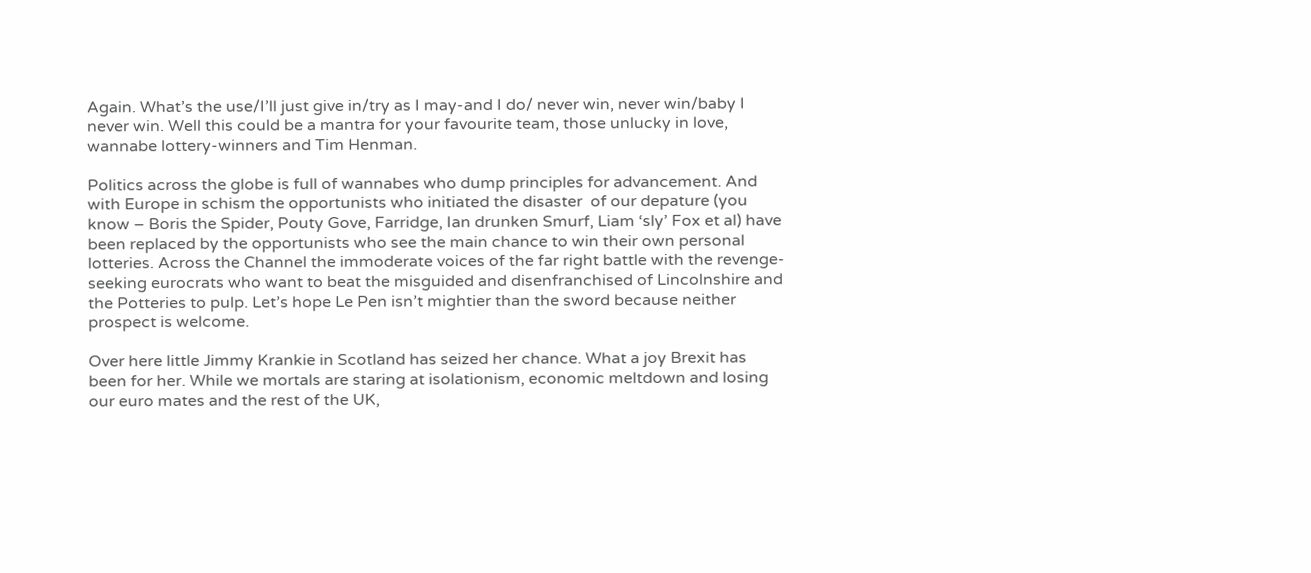Again. What’s the use/I’ll just give in/try as I may-and I do/ never win, never win/baby I never win. Well this could be a mantra for your favourite team, those unlucky in love, wannabe lottery-winners and Tim Henman.

Politics across the globe is full of wannabes who dump principles for advancement. And with Europe in schism the opportunists who initiated the disaster  of our depature (you know – Boris the Spider, Pouty Gove, Farridge, Ian drunken Smurf, Liam ‘sly’ Fox et al) have been replaced by the opportunists who see the main chance to win their own personal lotteries. Across the Channel the immoderate voices of the far right battle with the revenge-seeking eurocrats who want to beat the misguided and disenfranchised of Lincolnshire and the Potteries to pulp. Let’s hope Le Pen isn’t mightier than the sword because neither prospect is welcome.

Over here little Jimmy Krankie in Scotland has seized her chance. What a joy Brexit has been for her. While we mortals are staring at isolationism, economic meltdown and losing our euro mates and the rest of the UK,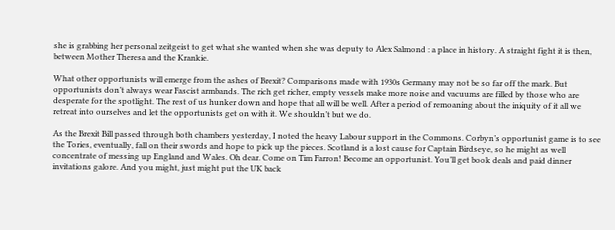she is grabbing her personal zeitgeist to get what she wanted when she was deputy to Alex Salmond : a place in history. A straight fight it is then, between Mother Theresa and the Krankie.

What other opportunists will emerge from the ashes of Brexit? Comparisons made with 1930s Germany may not be so far off the mark. But opportunists don’t always wear Fascist armbands. The rich get richer, empty vessels make more noise and vacuums are filled by those who are desperate for the spotlight. The rest of us hunker down and hope that all will be well. After a period of remoaning about the iniquity of it all we retreat into ourselves and let the opportunists get on with it. We shouldn’t but we do.

As the Brexit Bill passed through both chambers yesterday, I noted the heavy Labour support in the Commons. Corbyn’s opportunist game is to see the Tories, eventually, fall on their swords and hope to pick up the pieces. Scotland is a lost cause for Captain Birdseye, so he might as well concentrate of messing up England and Wales. Oh dear. Come on Tim Farron! Become an opportunist. You’ll get book deals and paid dinner invitations galore. And you might, just might put the UK back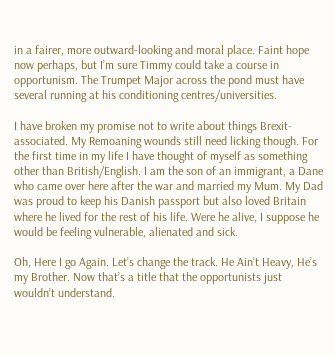in a fairer, more outward-looking and moral place. Faint hope now perhaps, but I’m sure Timmy could take a course in opportunism. The Trumpet Major across the pond must have several running at his conditioning centres/universities.

I have broken my promise not to write about things Brexit-associated. My Remoaning wounds still need licking though. For the first time in my life I have thought of myself as something other than British/English. I am the son of an immigrant, a Dane who came over here after the war and married my Mum. My Dad was proud to keep his Danish passport but also loved Britain where he lived for the rest of his life. Were he alive, I suppose he would be feeling vulnerable, alienated and sick.

Oh, Here I go Again. Let’s change the track. He Ain’t Heavy, He’s my Brother. Now that’s a title that the opportunists just wouldn’t understand.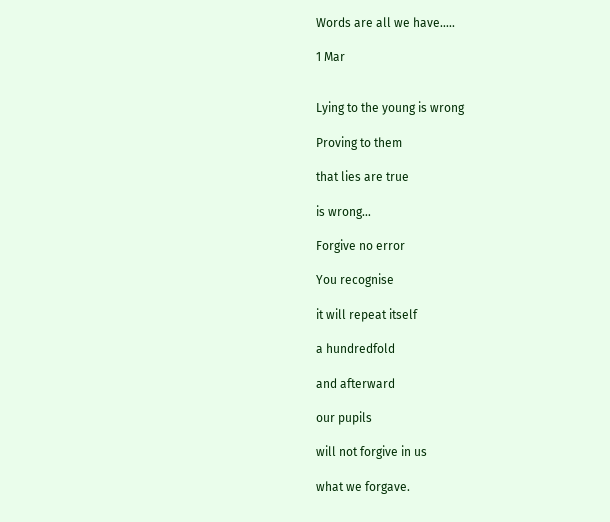Words are all we have…..

1 Mar


Lying to the young is wrong

Proving to them

that lies are true

is wrong…

Forgive no error

You recognise

it will repeat itself

a hundredfold

and afterward

our pupils

will not forgive in us

what we forgave.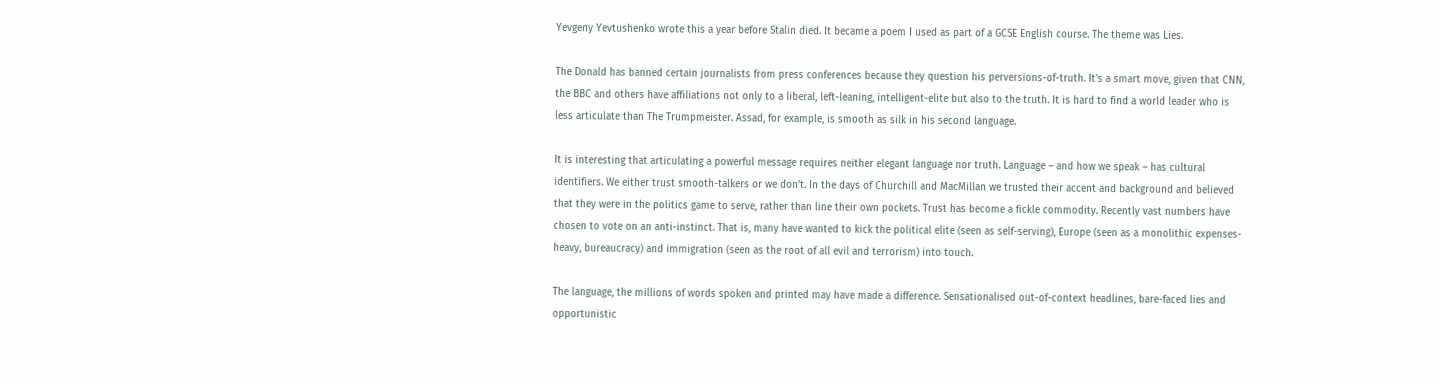Yevgeny Yevtushenko wrote this a year before Stalin died. It became a poem I used as part of a GCSE English course. The theme was Lies.

The Donald has banned certain journalists from press conferences because they question his perversions-of-truth. It’s a smart move, given that CNN, the BBC and others have affiliations not only to a liberal, left-leaning, intelligent-elite but also to the truth. It is hard to find a world leader who is less articulate than The Trumpmeister. Assad, for example, is smooth as silk in his second language.

It is interesting that articulating a powerful message requires neither elegant language nor truth. Language – and how we speak – has cultural identifiers. We either trust smooth-talkers or we don’t. In the days of Churchill and MacMillan we trusted their accent and background and believed that they were in the politics game to serve, rather than line their own pockets. Trust has become a fickle commodity. Recently vast numbers have chosen to vote on an anti-instinct. That is, many have wanted to kick the political elite (seen as self-serving), Europe (seen as a monolithic expenses-heavy, bureaucracy) and immigration (seen as the root of all evil and terrorism) into touch.

The language, the millions of words spoken and printed may have made a difference. Sensationalised out-of-context headlines, bare-faced lies and opportunistic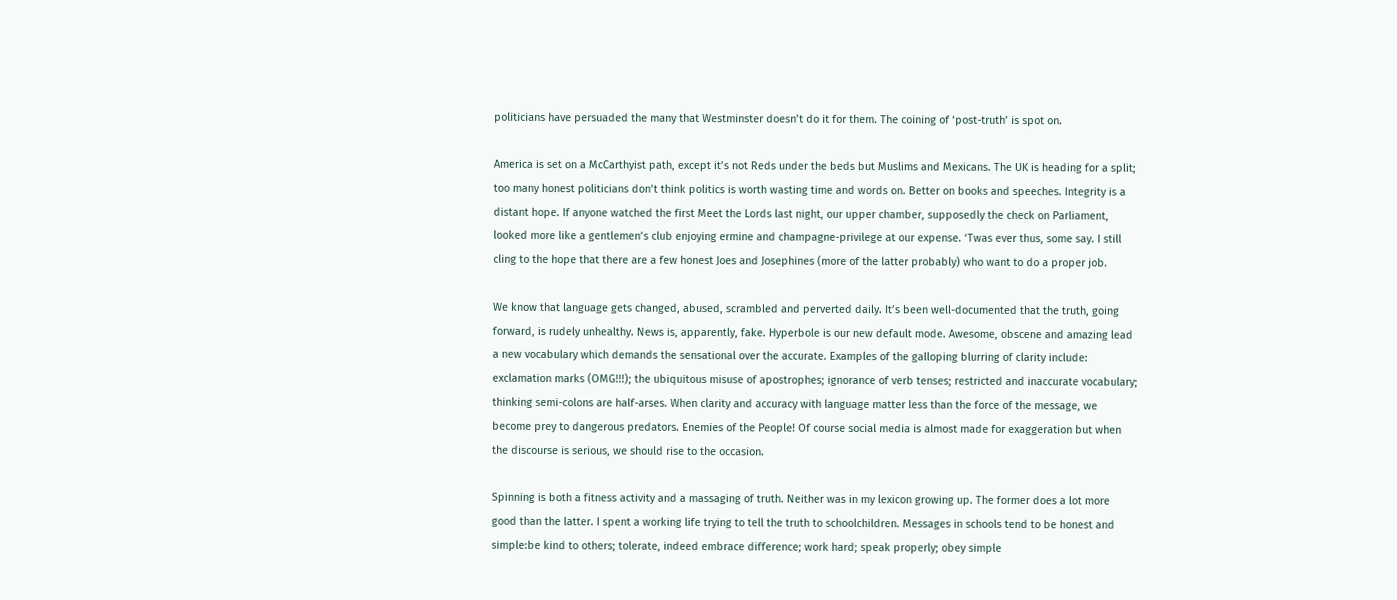politicians have persuaded the many that Westminster doesn’t do it for them. The coining of ‘post-truth’ is spot on.

America is set on a McCarthyist path, except it’s not Reds under the beds but Muslims and Mexicans. The UK is heading for a split; too many honest politicians don’t think politics is worth wasting time and words on. Better on books and speeches. Integrity is a distant hope. If anyone watched the first Meet the Lords last night, our upper chamber, supposedly the check on Parliament, looked more like a gentlemen’s club enjoying ermine and champagne-privilege at our expense. ‘Twas ever thus, some say. I still cling to the hope that there are a few honest Joes and Josephines (more of the latter probably) who want to do a proper job.

We know that language gets changed, abused, scrambled and perverted daily. It’s been well-documented that the truth, going forward, is rudely unhealthy. News is, apparently, fake. Hyperbole is our new default mode. Awesome, obscene and amazing lead a new vocabulary which demands the sensational over the accurate. Examples of the galloping blurring of clarity include: exclamation marks (OMG!!!); the ubiquitous misuse of apostrophes; ignorance of verb tenses; restricted and inaccurate vocabulary; thinking semi-colons are half-arses. When clarity and accuracy with language matter less than the force of the message, we become prey to dangerous predators. Enemies of the People! Of course social media is almost made for exaggeration but when the discourse is serious, we should rise to the occasion.

Spinning is both a fitness activity and a massaging of truth. Neither was in my lexicon growing up. The former does a lot more good than the latter. I spent a working life trying to tell the truth to schoolchildren. Messages in schools tend to be honest and simple:be kind to others; tolerate, indeed embrace difference; work hard; speak properly; obey simple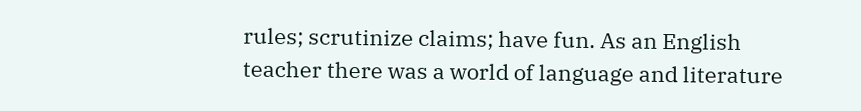rules; scrutinize claims; have fun. As an English teacher there was a world of language and literature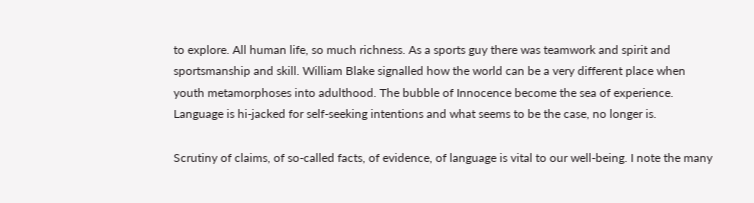to explore. All human life, so much richness. As a sports guy there was teamwork and spirit and sportsmanship and skill. William Blake signalled how the world can be a very different place when youth metamorphoses into adulthood. The bubble of Innocence become the sea of experience. Language is hi-jacked for self-seeking intentions and what seems to be the case, no longer is.

Scrutiny of claims, of so-called facts, of evidence, of language is vital to our well-being. I note the many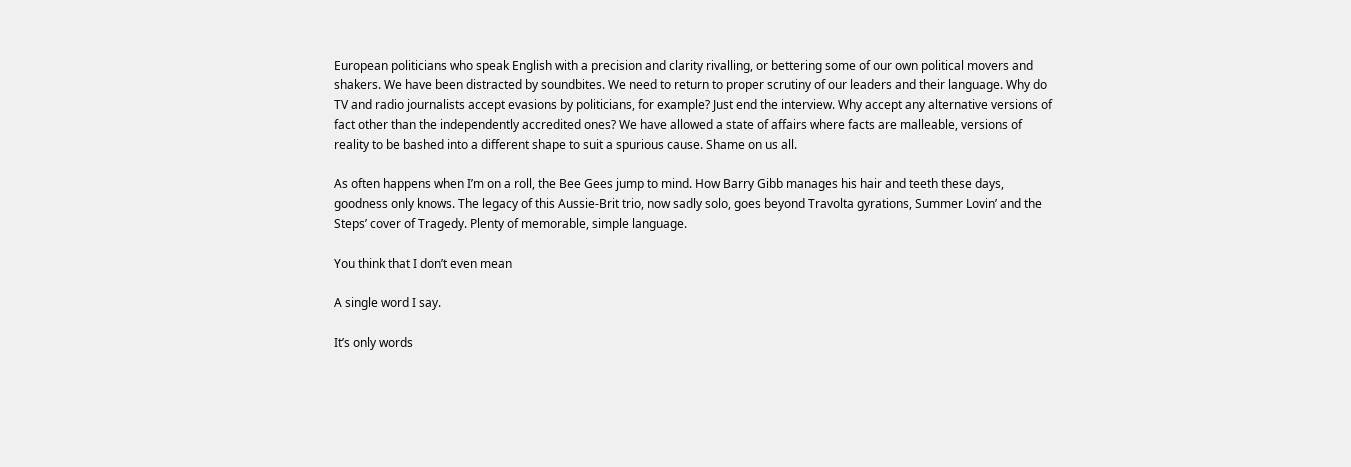European politicians who speak English with a precision and clarity rivalling, or bettering some of our own political movers and shakers. We have been distracted by soundbites. We need to return to proper scrutiny of our leaders and their language. Why do TV and radio journalists accept evasions by politicians, for example? Just end the interview. Why accept any alternative versions of fact other than the independently accredited ones? We have allowed a state of affairs where facts are malleable, versions of reality to be bashed into a different shape to suit a spurious cause. Shame on us all.

As often happens when I’m on a roll, the Bee Gees jump to mind. How Barry Gibb manages his hair and teeth these days, goodness only knows. The legacy of this Aussie-Brit trio, now sadly solo, goes beyond Travolta gyrations, Summer Lovin’ and the Steps’ cover of Tragedy. Plenty of memorable, simple language.

You think that I don’t even mean

A single word I say.

It’s only words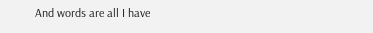And words are all I have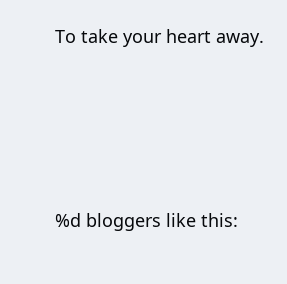To take your heart away.





%d bloggers like this: